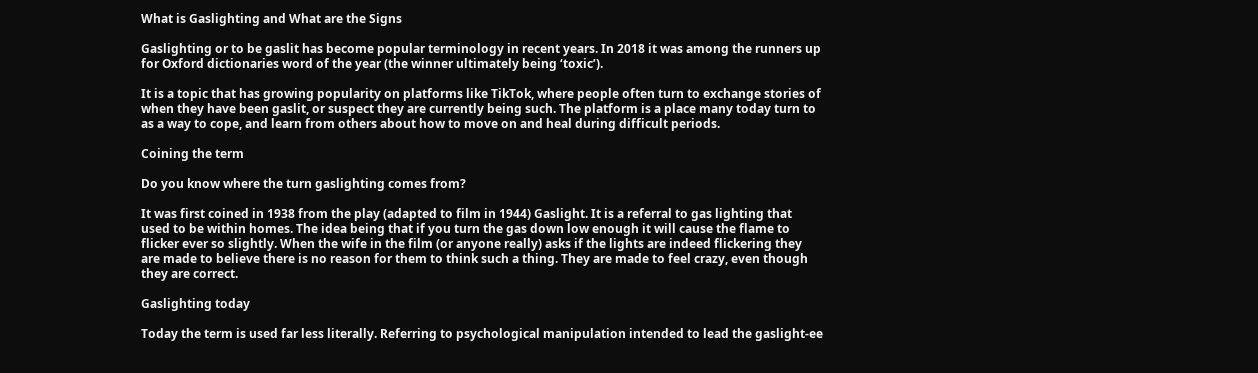What is Gaslighting and What are the Signs

Gaslighting or to be gaslit has become popular terminology in recent years. In 2018 it was among the runners up for Oxford dictionaries word of the year (the winner ultimately being ‘toxic’).

It is a topic that has growing popularity on platforms like TikTok, where people often turn to exchange stories of when they have been gaslit, or suspect they are currently being such. The platform is a place many today turn to as a way to cope, and learn from others about how to move on and heal during difficult periods.

Coining the term

Do you know where the turn gaslighting comes from?

It was first coined in 1938 from the play (adapted to film in 1944) Gaslight. It is a referral to gas lighting that used to be within homes. The idea being that if you turn the gas down low enough it will cause the flame to flicker ever so slightly. When the wife in the film (or anyone really) asks if the lights are indeed flickering they are made to believe there is no reason for them to think such a thing. They are made to feel crazy, even though they are correct.

Gaslighting today

Today the term is used far less literally. Referring to psychological manipulation intended to lead the gaslight-ee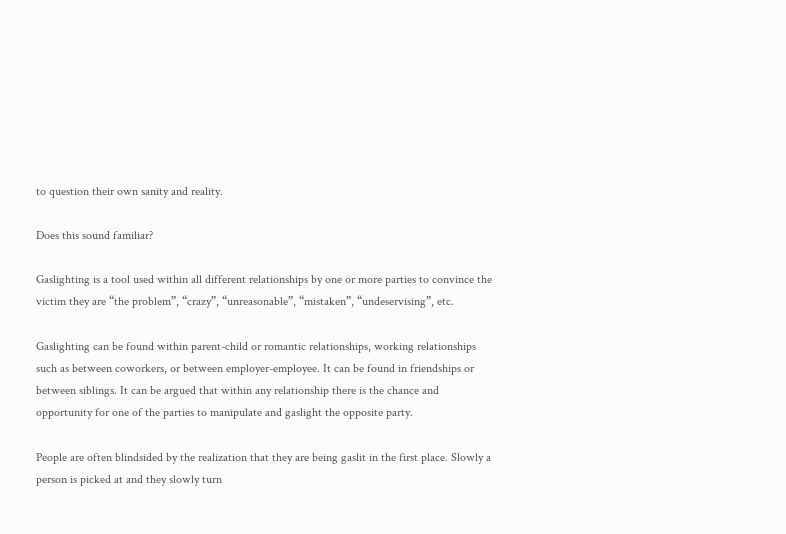to question their own sanity and reality.

Does this sound familiar?

Gaslighting is a tool used within all different relationships by one or more parties to convince the victim they are “the problem”, “crazy”, “unreasonable”, “mistaken”, “undeservising”, etc.

Gaslighting can be found within parent-child or romantic relationships, working relationships such as between coworkers, or between employer-employee. It can be found in friendships or between siblings. It can be argued that within any relationship there is the chance and opportunity for one of the parties to manipulate and gaslight the opposite party.

People are often blindsided by the realization that they are being gaslit in the first place. Slowly a person is picked at and they slowly turn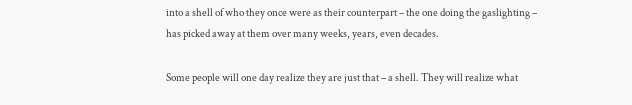into a shell of who they once were as their counterpart – the one doing the gaslighting – has picked away at them over many weeks, years, even decades.

Some people will one day realize they are just that – a shell. They will realize what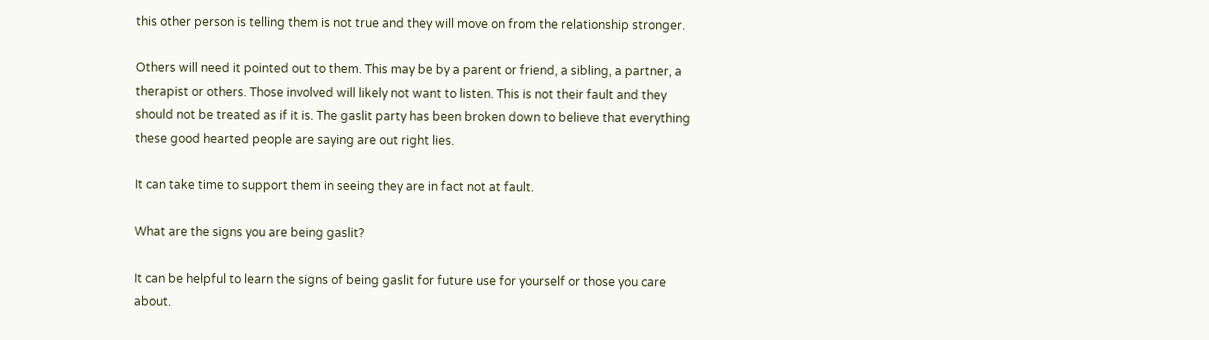this other person is telling them is not true and they will move on from the relationship stronger.

Others will need it pointed out to them. This may be by a parent or friend, a sibling, a partner, a therapist or others. Those involved will likely not want to listen. This is not their fault and they should not be treated as if it is. The gaslit party has been broken down to believe that everything these good hearted people are saying are out right lies.

It can take time to support them in seeing they are in fact not at fault.

What are the signs you are being gaslit?

It can be helpful to learn the signs of being gaslit for future use for yourself or those you care about.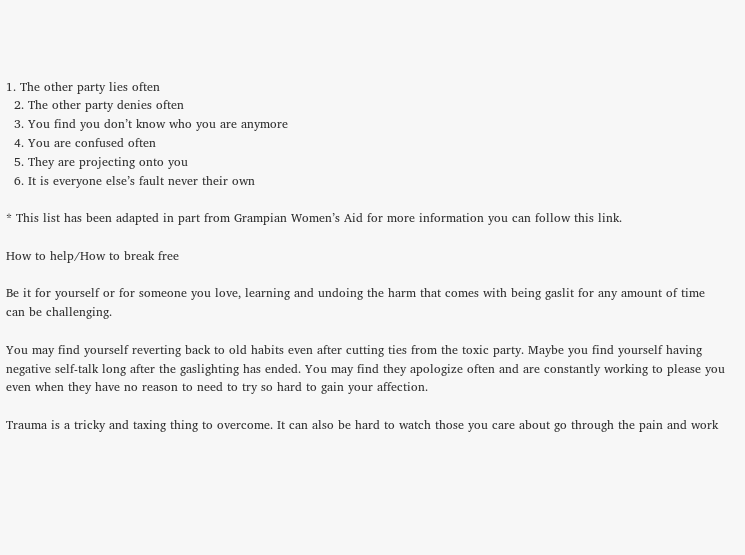1. The other party lies often
  2. The other party denies often
  3. You find you don’t know who you are anymore
  4. You are confused often
  5. They are projecting onto you
  6. It is everyone else’s fault never their own

* This list has been adapted in part from Grampian Women’s Aid for more information you can follow this link.

How to help/How to break free

Be it for yourself or for someone you love, learning and undoing the harm that comes with being gaslit for any amount of time can be challenging.

You may find yourself reverting back to old habits even after cutting ties from the toxic party. Maybe you find yourself having negative self-talk long after the gaslighting has ended. You may find they apologize often and are constantly working to please you even when they have no reason to need to try so hard to gain your affection.

Trauma is a tricky and taxing thing to overcome. It can also be hard to watch those you care about go through the pain and work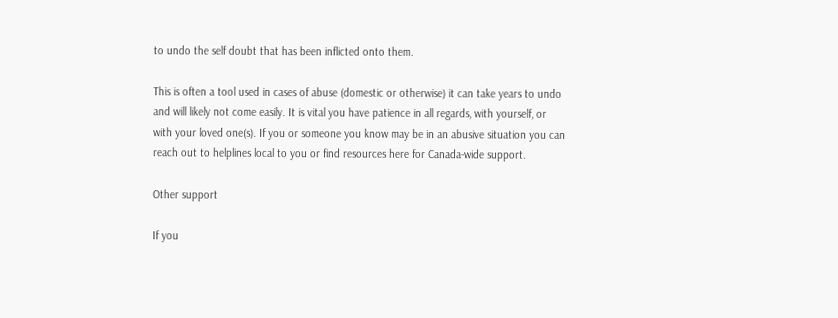to undo the self doubt that has been inflicted onto them.

This is often a tool used in cases of abuse (domestic or otherwise) it can take years to undo and will likely not come easily. It is vital you have patience in all regards, with yourself, or with your loved one(s). If you or someone you know may be in an abusive situation you can reach out to helplines local to you or find resources here for Canada-wide support.

Other support

If you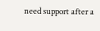need support after a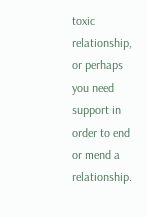toxic relationship, or perhaps you need support in order to end or mend a relationship.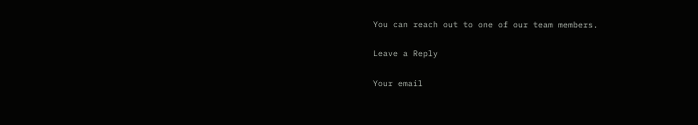You can reach out to one of our team members.

Leave a Reply

Your email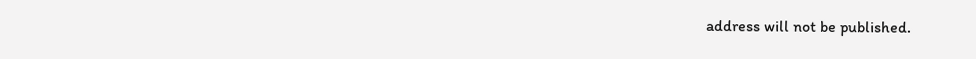address will not be published.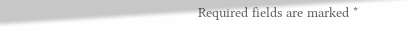Required fields are marked *